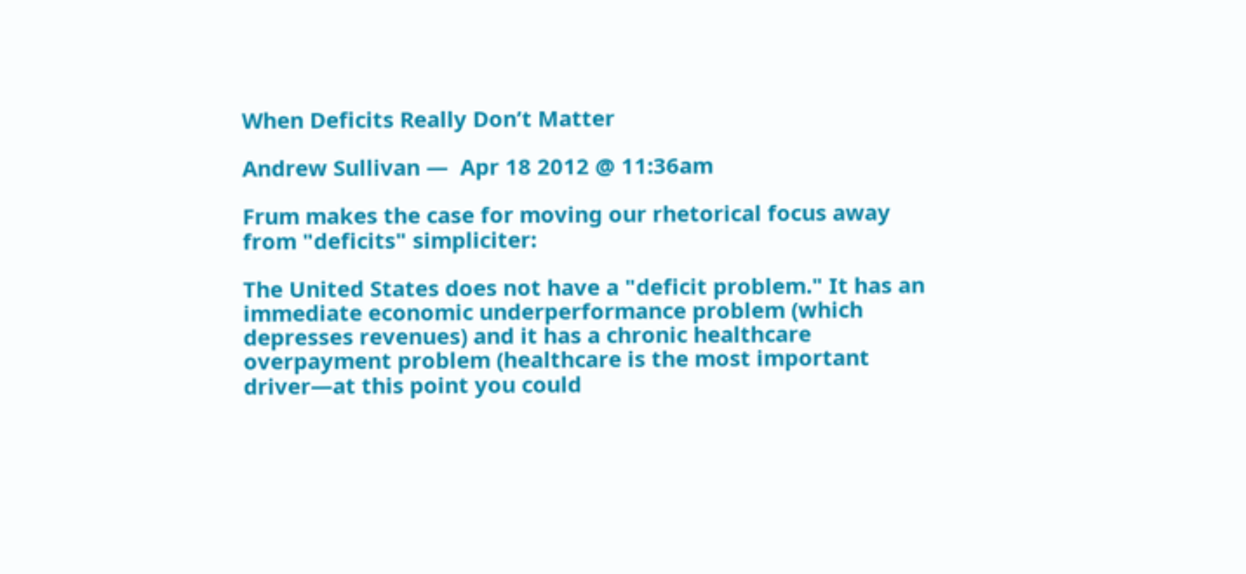When Deficits Really Don’t Matter

Andrew Sullivan —  Apr 18 2012 @ 11:36am

Frum makes the case for moving our rhetorical focus away from "deficits" simpliciter:

The United States does not have a "deficit problem." It has an immediate economic underperformance problem (which depresses revenues) and it has a chronic healthcare overpayment problem (healthcare is the most important driver—at this point you could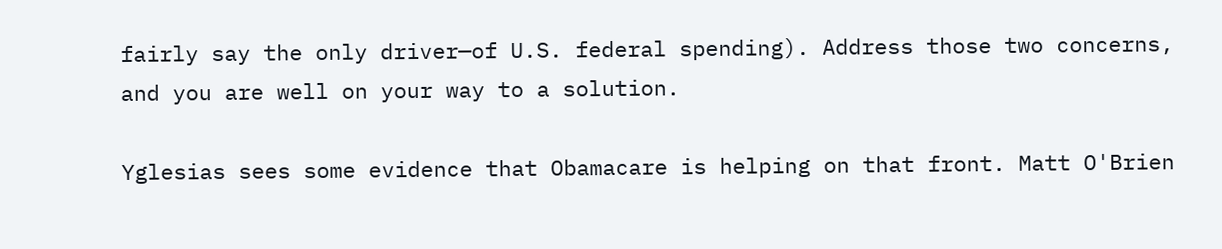fairly say the only driver—of U.S. federal spending). Address those two concerns, and you are well on your way to a solution.

Yglesias sees some evidence that Obamacare is helping on that front. Matt O'Brien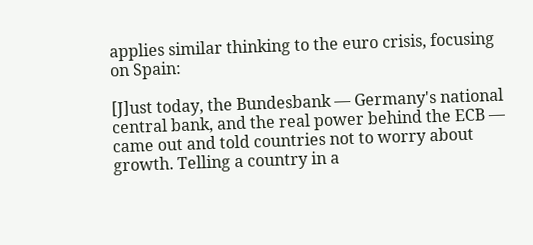applies similar thinking to the euro crisis, focusing on Spain:

[J]ust today, the Bundesbank — Germany's national central bank, and the real power behind the ECB — came out and told countries not to worry about growth. Telling a country in a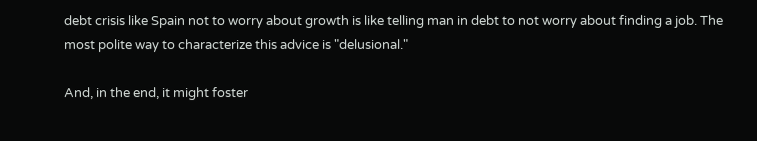debt crisis like Spain not to worry about growth is like telling man in debt to not worry about finding a job. The most polite way to characterize this advice is "delusional."

And, in the end, it might foster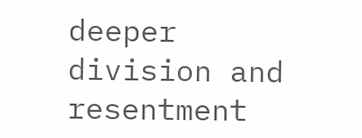deeper division and resentment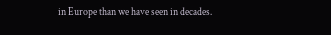in Europe than we have seen in decades.